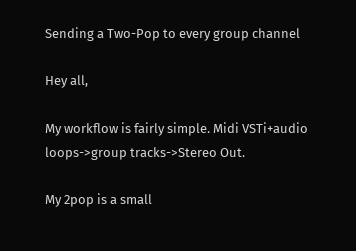Sending a Two-Pop to every group channel

Hey all,

My workflow is fairly simple. Midi VSTi+audio loops->group tracks->Stereo Out.

My 2pop is a small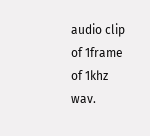audio clip of 1frame of 1khz wav.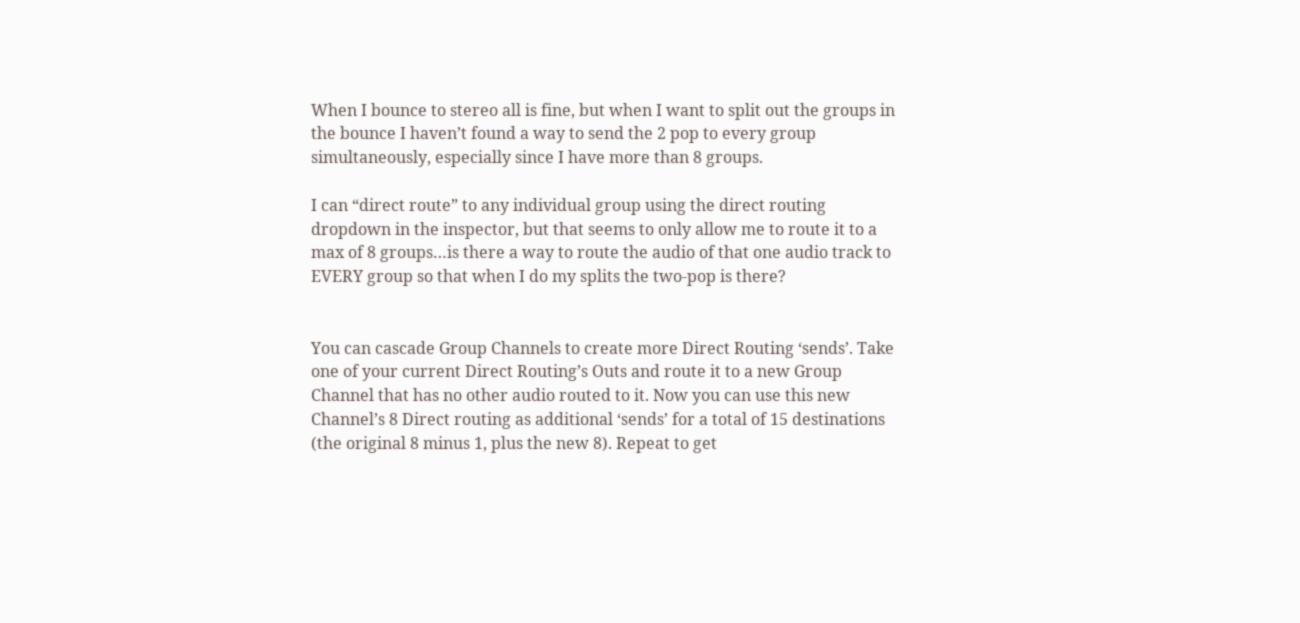When I bounce to stereo all is fine, but when I want to split out the groups in the bounce I haven’t found a way to send the 2 pop to every group simultaneously, especially since I have more than 8 groups.

I can “direct route” to any individual group using the direct routing dropdown in the inspector, but that seems to only allow me to route it to a max of 8 groups…is there a way to route the audio of that one audio track to EVERY group so that when I do my splits the two-pop is there?


You can cascade Group Channels to create more Direct Routing ‘sends’. Take one of your current Direct Routing’s Outs and route it to a new Group Channel that has no other audio routed to it. Now you can use this new Channel’s 8 Direct routing as additional ‘sends’ for a total of 15 destinations (the original 8 minus 1, plus the new 8). Repeat to get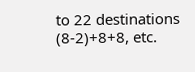to 22 destinations (8-2)+8+8, etc.